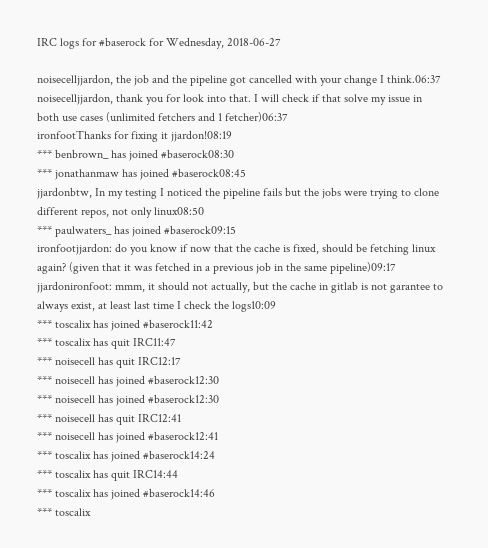IRC logs for #baserock for Wednesday, 2018-06-27

noisecelljjardon, the job and the pipeline got cancelled with your change I think.06:37
noisecelljjardon, thank you for look into that. I will check if that solve my issue in both use cases (unlimited fetchers and 1 fetcher)06:37
ironfootThanks for fixing it jjardon!08:19
*** benbrown_ has joined #baserock08:30
*** jonathanmaw has joined #baserock08:45
jjardonbtw, In my testing I noticed the pipeline fails but the jobs were trying to clone different repos, not only linux08:50
*** paulwaters_ has joined #baserock09:15
ironfootjjardon: do you know if now that the cache is fixed, should be fetching linux again? (given that it was fetched in a previous job in the same pipeline)09:17
jjardonironfoot: mmm, it should not actually, but the cache in gitlab is not garantee to always exist, at least last time I check the logs10:09
*** toscalix has joined #baserock11:42
*** toscalix has quit IRC11:47
*** noisecell has quit IRC12:17
*** noisecell has joined #baserock12:30
*** noisecell has joined #baserock12:30
*** noisecell has quit IRC12:41
*** noisecell has joined #baserock12:41
*** toscalix has joined #baserock14:24
*** toscalix has quit IRC14:44
*** toscalix has joined #baserock14:46
*** toscalix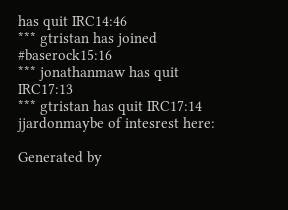has quit IRC14:46
*** gtristan has joined #baserock15:16
*** jonathanmaw has quit IRC17:13
*** gtristan has quit IRC17:14
jjardonmaybe of intesrest here:

Generated by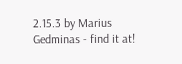2.15.3 by Marius Gedminas - find it at!